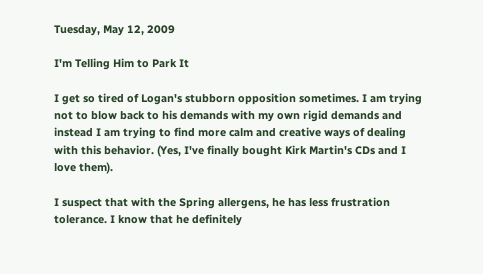Tuesday, May 12, 2009

I'm Telling Him to Park It

I get so tired of Logan's stubborn opposition sometimes. I am trying not to blow back to his demands with my own rigid demands and instead I am trying to find more calm and creative ways of dealing with this behavior. (Yes, I've finally bought Kirk Martin's CDs and I love them).

I suspect that with the Spring allergens, he has less frustration tolerance. I know that he definitely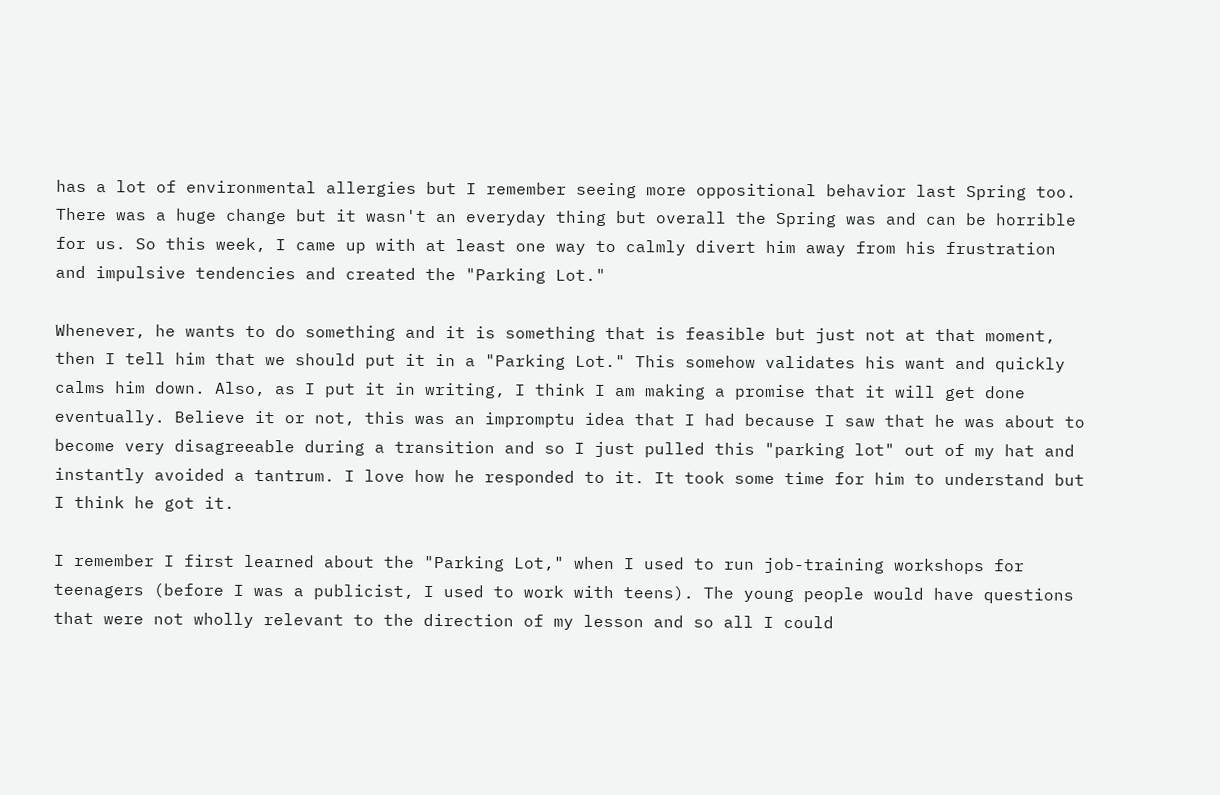has a lot of environmental allergies but I remember seeing more oppositional behavior last Spring too. There was a huge change but it wasn't an everyday thing but overall the Spring was and can be horrible for us. So this week, I came up with at least one way to calmly divert him away from his frustration and impulsive tendencies and created the "Parking Lot."

Whenever, he wants to do something and it is something that is feasible but just not at that moment, then I tell him that we should put it in a "Parking Lot." This somehow validates his want and quickly calms him down. Also, as I put it in writing, I think I am making a promise that it will get done eventually. Believe it or not, this was an impromptu idea that I had because I saw that he was about to become very disagreeable during a transition and so I just pulled this "parking lot" out of my hat and instantly avoided a tantrum. I love how he responded to it. It took some time for him to understand but I think he got it.

I remember I first learned about the "Parking Lot," when I used to run job-training workshops for teenagers (before I was a publicist, I used to work with teens). The young people would have questions that were not wholly relevant to the direction of my lesson and so all I could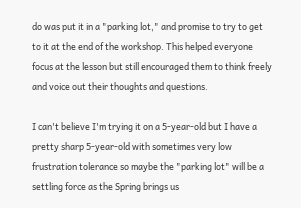do was put it in a "parking lot," and promise to try to get to it at the end of the workshop. This helped everyone focus at the lesson but still encouraged them to think freely and voice out their thoughts and questions.

I can't believe I'm trying it on a 5-year-old but I have a pretty sharp 5-year-old with sometimes very low frustration tolerance so maybe the "parking lot" will be a settling force as the Spring brings us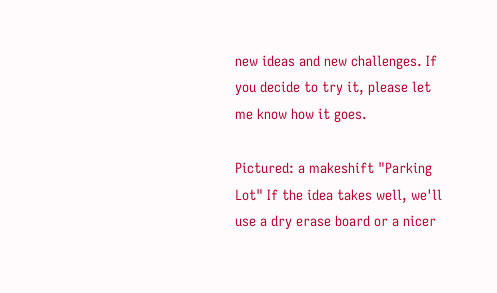new ideas and new challenges. If you decide to try it, please let me know how it goes.

Pictured: a makeshift "Parking Lot" If the idea takes well, we'll use a dry erase board or a nicer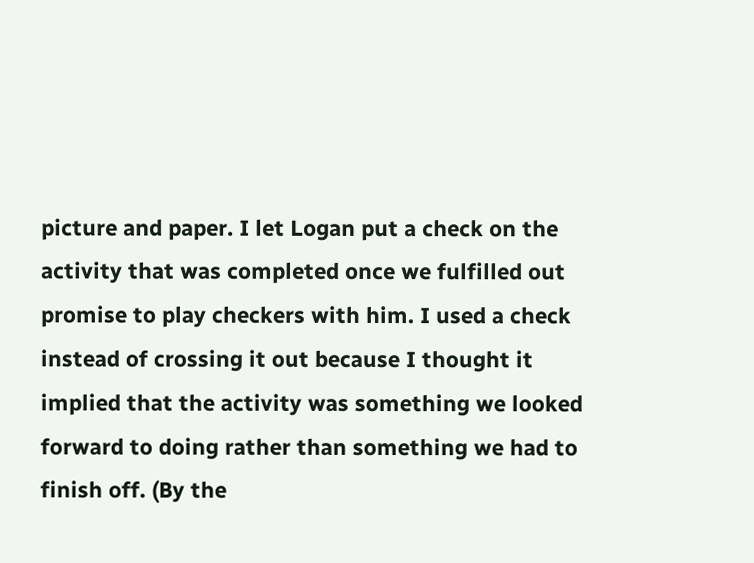picture and paper. I let Logan put a check on the activity that was completed once we fulfilled out promise to play checkers with him. I used a check instead of crossing it out because I thought it implied that the activity was something we looked forward to doing rather than something we had to finish off. (By the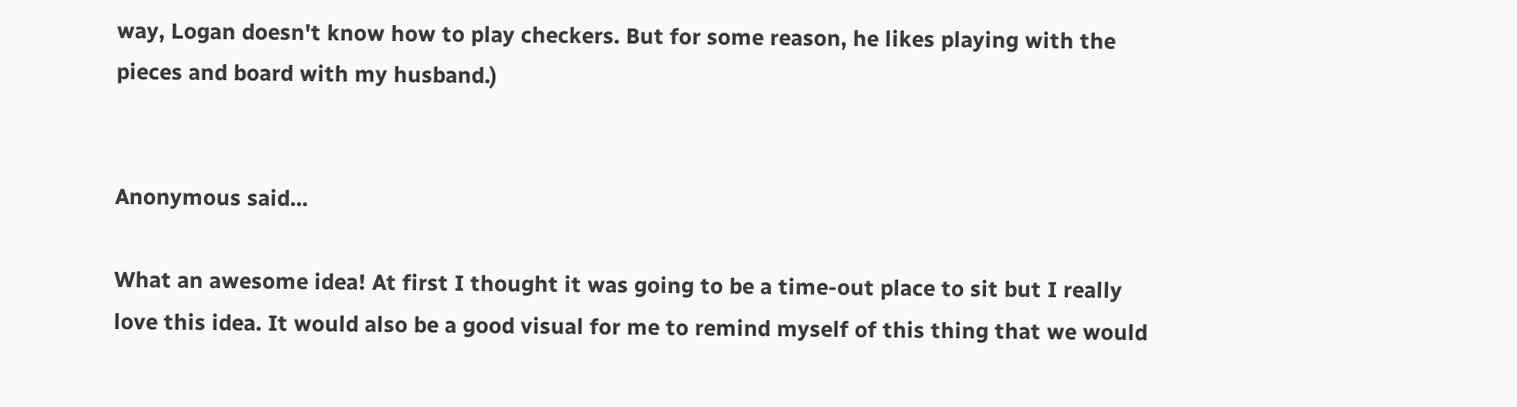way, Logan doesn't know how to play checkers. But for some reason, he likes playing with the pieces and board with my husband.)


Anonymous said...

What an awesome idea! At first I thought it was going to be a time-out place to sit but I really love this idea. It would also be a good visual for me to remind myself of this thing that we would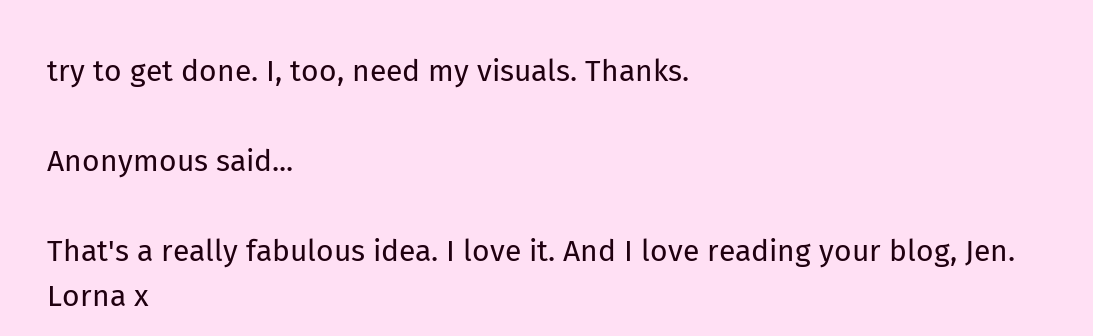try to get done. I, too, need my visuals. Thanks.

Anonymous said...

That's a really fabulous idea. I love it. And I love reading your blog, Jen.
Lorna x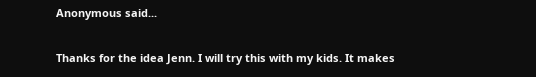Anonymous said...

Thanks for the idea Jenn. I will try this with my kids. It makes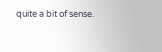quite a bit of sense.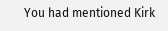You had mentioned Kirk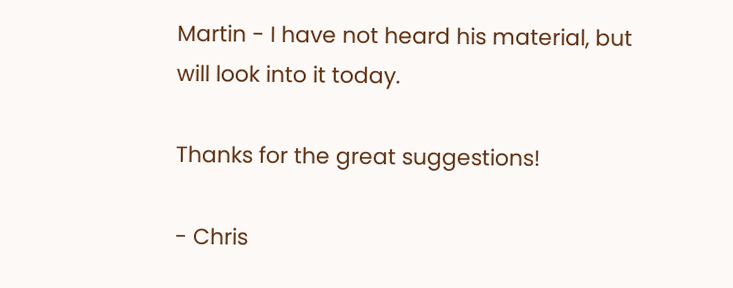Martin - I have not heard his material, but will look into it today.

Thanks for the great suggestions!

- Chris